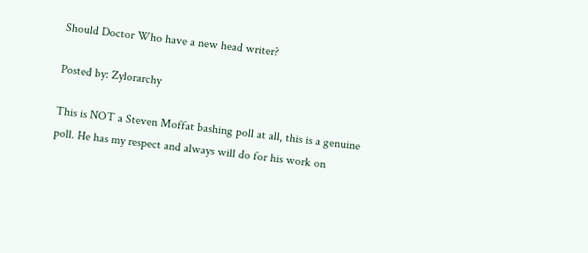Should Doctor Who have a new head writer?

Posted by: Zylorarchy

This is NOT a Steven Moffat bashing poll at all, this is a genuine poll. He has my respect and always will do for his work on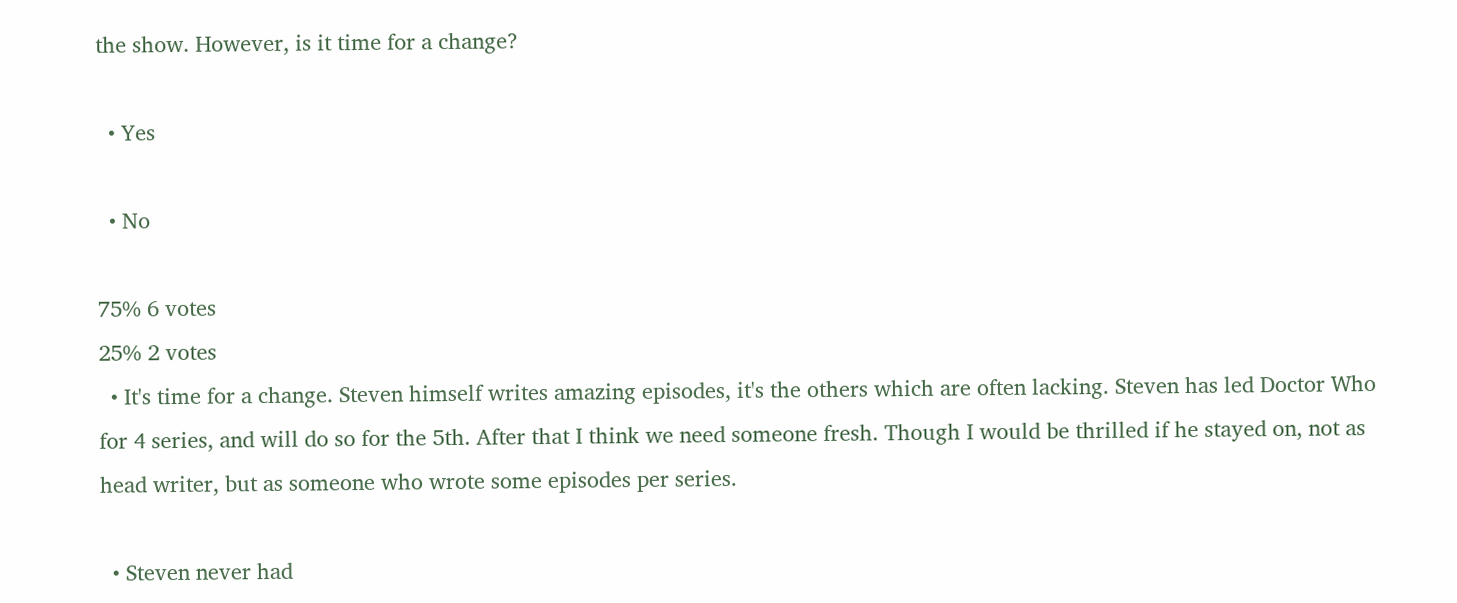the show. However, is it time for a change?

  • Yes

  • No

75% 6 votes
25% 2 votes
  • It's time for a change. Steven himself writes amazing episodes, it's the others which are often lacking. Steven has led Doctor Who for 4 series, and will do so for the 5th. After that I think we need someone fresh. Though I would be thrilled if he stayed on, not as head writer, but as someone who wrote some episodes per series.

  • Steven never had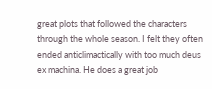great plots that followed the characters through the whole season. I felt they often ended anticlimactically with too much deus ex machina. He does a great job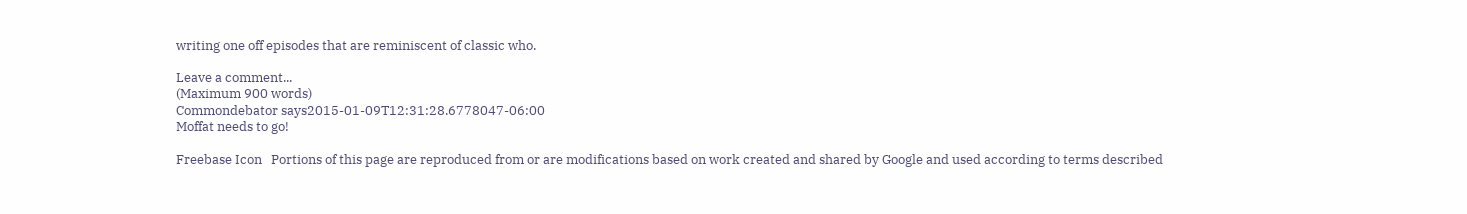writing one off episodes that are reminiscent of classic who.

Leave a comment...
(Maximum 900 words)
Commondebator says2015-01-09T12:31:28.6778047-06:00
Moffat needs to go!

Freebase Icon   Portions of this page are reproduced from or are modifications based on work created and shared by Google and used according to terms described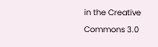in the Creative Commons 3.0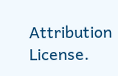Attribution License.